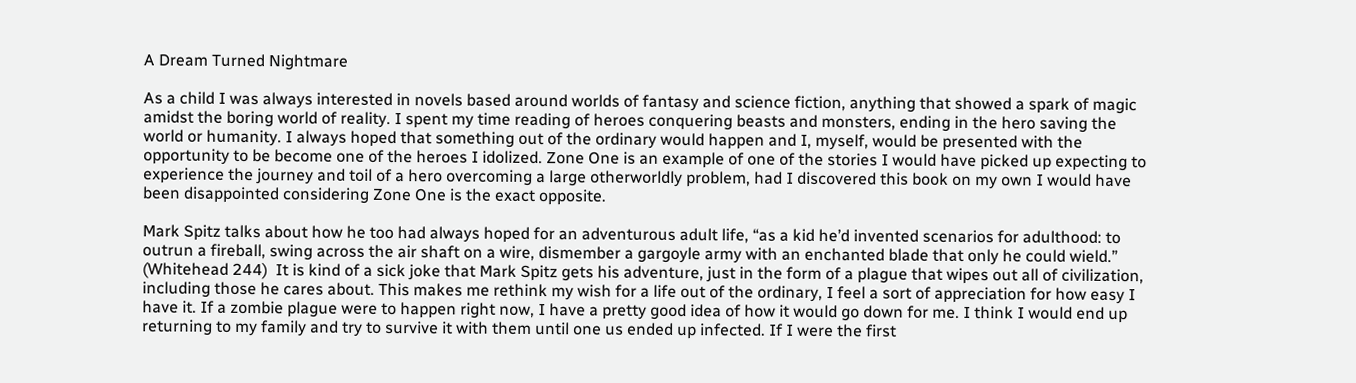A Dream Turned Nightmare

As a child I was always interested in novels based around worlds of fantasy and science fiction, anything that showed a spark of magic amidst the boring world of reality. I spent my time reading of heroes conquering beasts and monsters, ending in the hero saving the world or humanity. I always hoped that something out of the ordinary would happen and I, myself, would be presented with the opportunity to be become one of the heroes I idolized. Zone One is an example of one of the stories I would have picked up expecting to experience the journey and toil of a hero overcoming a large otherworldly problem, had I discovered this book on my own I would have been disappointed considering Zone One is the exact opposite.

Mark Spitz talks about how he too had always hoped for an adventurous adult life, “as a kid he’d invented scenarios for adulthood: to outrun a fireball, swing across the air shaft on a wire, dismember a gargoyle army with an enchanted blade that only he could wield.” (Whitehead 244)  It is kind of a sick joke that Mark Spitz gets his adventure, just in the form of a plague that wipes out all of civilization, including those he cares about. This makes me rethink my wish for a life out of the ordinary, I feel a sort of appreciation for how easy I have it. If a zombie plague were to happen right now, I have a pretty good idea of how it would go down for me. I think I would end up returning to my family and try to survive it with them until one us ended up infected. If I were the first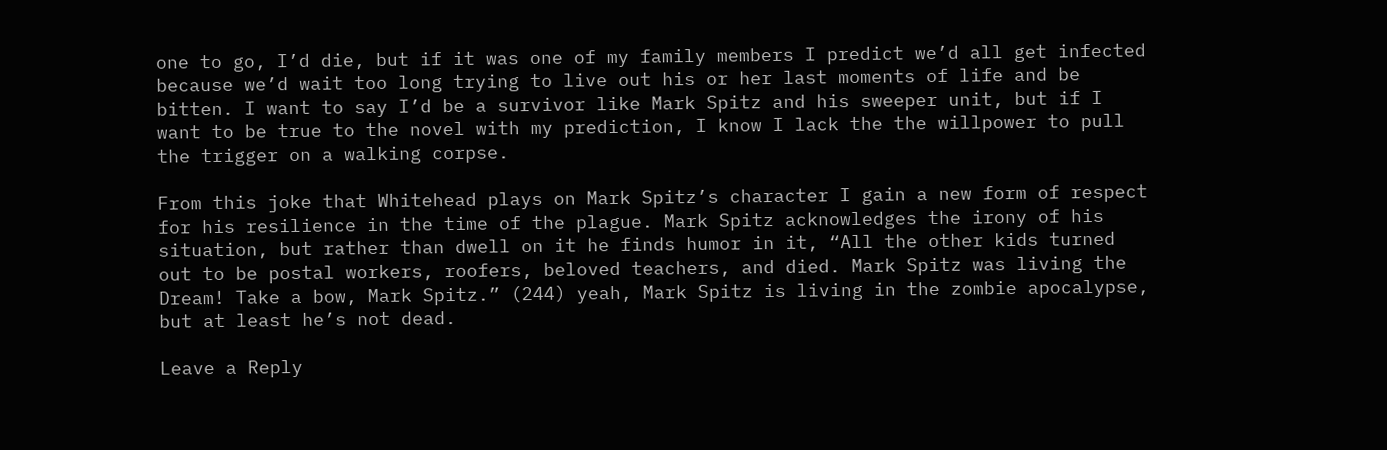one to go, I’d die, but if it was one of my family members I predict we’d all get infected because we’d wait too long trying to live out his or her last moments of life and be bitten. I want to say I’d be a survivor like Mark Spitz and his sweeper unit, but if I want to be true to the novel with my prediction, I know I lack the the willpower to pull the trigger on a walking corpse.

From this joke that Whitehead plays on Mark Spitz’s character I gain a new form of respect for his resilience in the time of the plague. Mark Spitz acknowledges the irony of his situation, but rather than dwell on it he finds humor in it, “All the other kids turned out to be postal workers, roofers, beloved teachers, and died. Mark Spitz was living the Dream! Take a bow, Mark Spitz.” (244) yeah, Mark Spitz is living in the zombie apocalypse, but at least he’s not dead.

Leave a Reply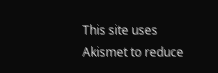This site uses Akismet to reduce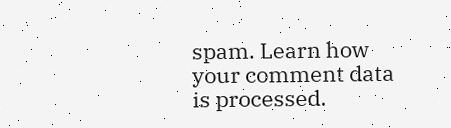spam. Learn how your comment data is processed.